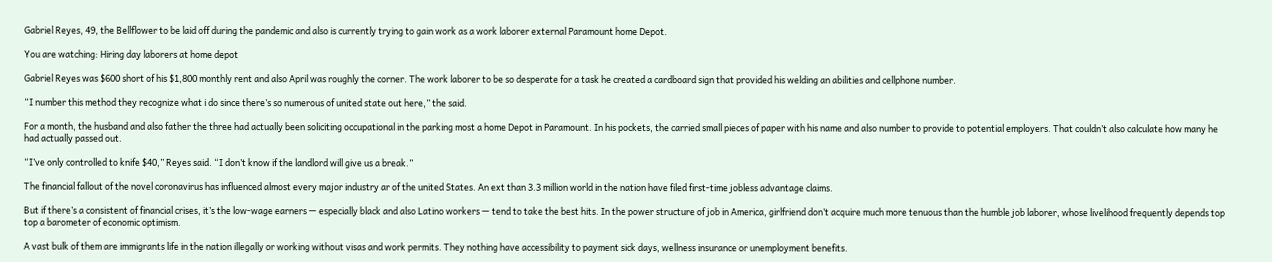Gabriel Reyes, 49, the Bellflower to be laid off during the pandemic and also is currently trying to gain work as a work laborer external Paramount home Depot.

You are watching: Hiring day laborers at home depot

Gabriel Reyes was $600 short of his $1,800 monthly rent and also April was roughly the corner. The work laborer to be so desperate for a task he created a cardboard sign that provided his welding an abilities and cellphone number.

“I number this method they recognize what i do since there’s so numerous of united state out here,” the said.

For a month, the husband and also father the three had actually been soliciting occupational in the parking most a home Depot in Paramount. In his pockets, the carried small pieces of paper with his name and also number to provide to potential employers. That couldn’t also calculate how many he had actually passed out.

“I’ve only controlled to knife $40,” Reyes said. “I don’t know if the landlord will give us a break.”

The financial fallout of the novel coronavirus has influenced almost every major industry ar of the united States. An ext than 3.3 million world in the nation have filed first-time jobless advantage claims.

But if there’s a consistent of financial crises, it’s the low-wage earners — especially black and also Latino workers — tend to take the best hits. In the power structure of job in America, girlfriend don’t acquire much more tenuous than the humble job laborer, whose livelihood frequently depends top top a barometer of economic optimism.

A vast bulk of them are immigrants life in the nation illegally or working without visas and work permits. They nothing have accessibility to payment sick days, wellness insurance or unemployment benefits.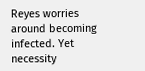Reyes worries around becoming infected. Yet necessity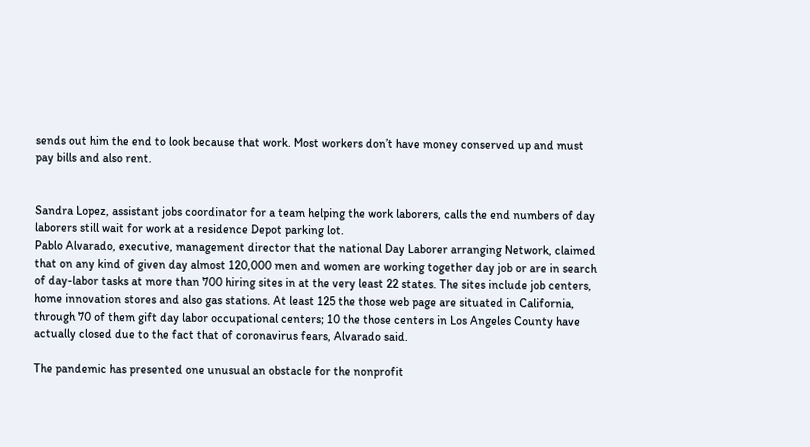sends out him the end to look because that work. Most workers don’t have money conserved up and must pay bills and also rent.


Sandra Lopez, assistant jobs coordinator for a team helping the work laborers, calls the end numbers of day laborers still wait for work at a residence Depot parking lot.
Pablo Alvarado, executive, management director that the national Day Laborer arranging Network, claimed that on any kind of given day almost 120,000 men and women are working together day job or are in search of day-labor tasks at more than 700 hiring sites in at the very least 22 states. The sites include job centers, home innovation stores and also gas stations. At least 125 the those web page are situated in California, through 70 of them gift day labor occupational centers; 10 the those centers in Los Angeles County have actually closed due to the fact that of coronavirus fears, Alvarado said.

The pandemic has presented one unusual an obstacle for the nonprofit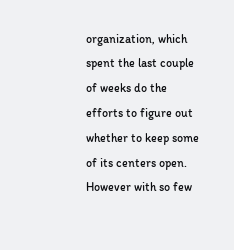organization, which spent the last couple of weeks do the efforts to figure out whether to keep some of its centers open. However with so few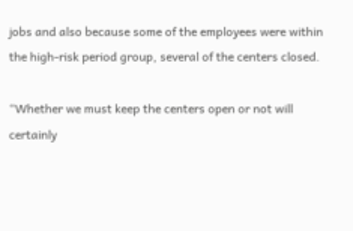jobs and also because some of the employees were within the high-risk period group, several of the centers closed.

“Whether we must keep the centers open or not will certainly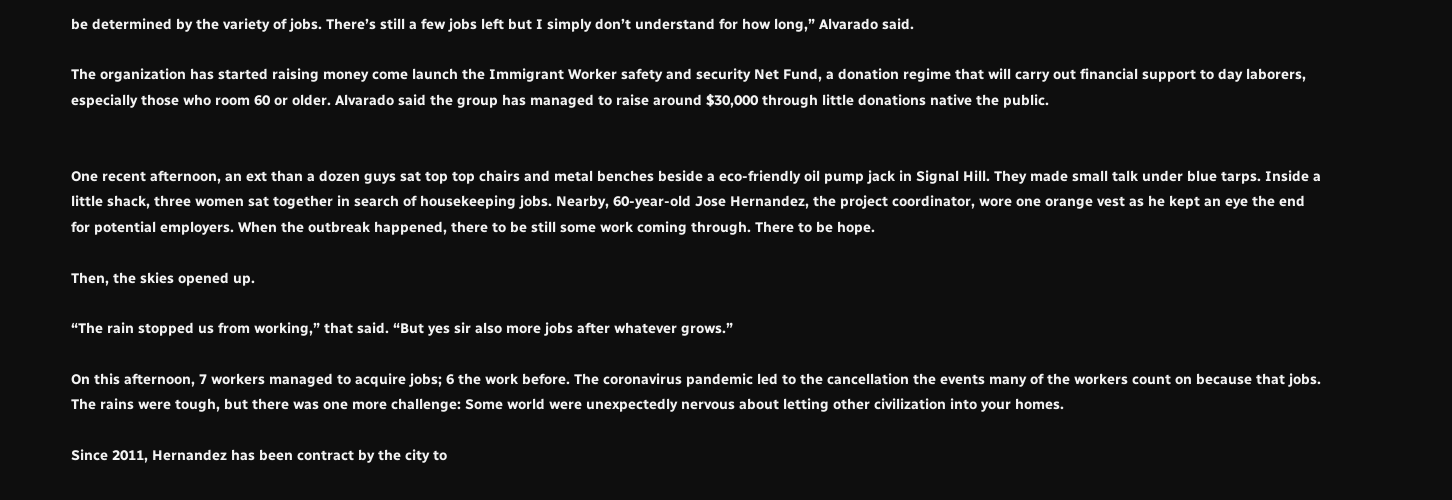be determined by the variety of jobs. There’s still a few jobs left but I simply don’t understand for how long,” Alvarado said.

The organization has started raising money come launch the Immigrant Worker safety and security Net Fund, a donation regime that will carry out financial support to day laborers, especially those who room 60 or older. Alvarado said the group has managed to raise around $30,000 through little donations native the public.


One recent afternoon, an ext than a dozen guys sat top top chairs and metal benches beside a eco-friendly oil pump jack in Signal Hill. They made small talk under blue tarps. Inside a little shack, three women sat together in search of housekeeping jobs. Nearby, 60-year-old Jose Hernandez, the project coordinator, wore one orange vest as he kept an eye the end for potential employers. When the outbreak happened, there to be still some work coming through. There to be hope.

Then, the skies opened up.

“The rain stopped us from working,” that said. “But yes sir also more jobs after whatever grows.”

On this afternoon, 7 workers managed to acquire jobs; 6 the work before. The coronavirus pandemic led to the cancellation the events many of the workers count on because that jobs. The rains were tough, but there was one more challenge: Some world were unexpectedly nervous about letting other civilization into your homes.

Since 2011, Hernandez has been contract by the city to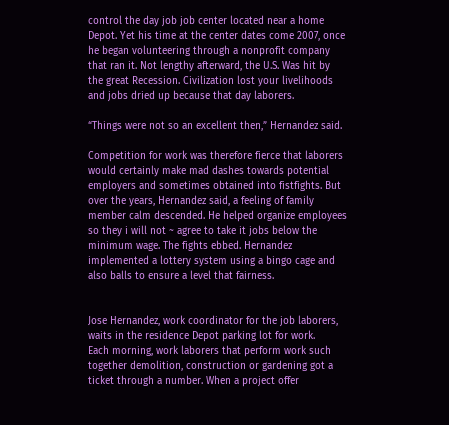control the day job job center located near a home Depot. Yet his time at the center dates come 2007, once he began volunteering through a nonprofit company that ran it. Not lengthy afterward, the U.S. Was hit by the great Recession. Civilization lost your livelihoods and jobs dried up because that day laborers.

“Things were not so an excellent then,” Hernandez said.

Competition for work was therefore fierce that laborers would certainly make mad dashes towards potential employers and sometimes obtained into fistfights. But over the years, Hernandez said, a feeling of family member calm descended. He helped organize employees so they i will not ~ agree to take it jobs below the minimum wage. The fights ebbed. Hernandez implemented a lottery system using a bingo cage and also balls to ensure a level that fairness.


Jose Hernandez, work coordinator for the job laborers, waits in the residence Depot parking lot for work.
Each morning, work laborers that perform work such together demolition, construction or gardening got a ticket through a number. When a project offer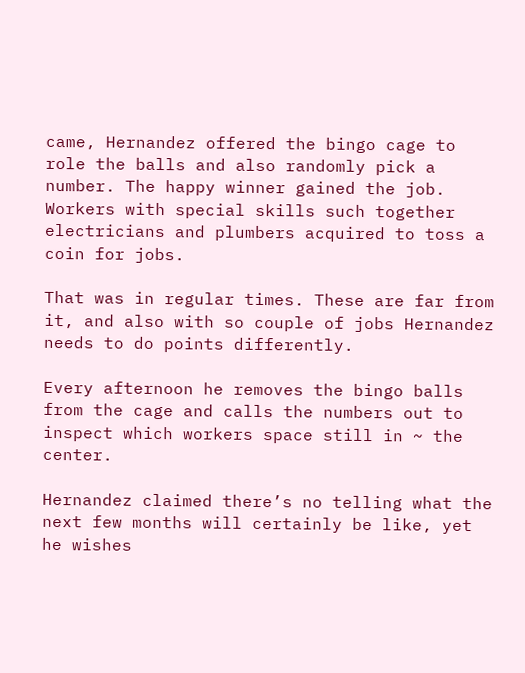came, Hernandez offered the bingo cage to role the balls and also randomly pick a number. The happy winner gained the job. Workers with special skills such together electricians and plumbers acquired to toss a coin for jobs.

That was in regular times. These are far from it, and also with so couple of jobs Hernandez needs to do points differently.

Every afternoon he removes the bingo balls from the cage and calls the numbers out to inspect which workers space still in ~ the center.

Hernandez claimed there’s no telling what the next few months will certainly be like, yet he wishes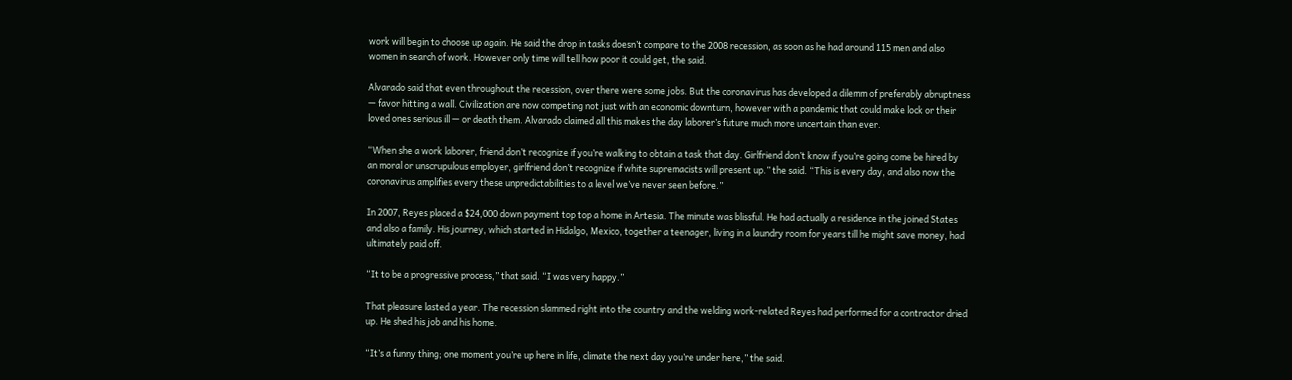work will begin to choose up again. He said the drop in tasks doesn’t compare to the 2008 recession, as soon as he had around 115 men and also women in search of work. However only time will tell how poor it could get, the said.

Alvarado said that even throughout the recession, over there were some jobs. But the coronavirus has developed a dilemm of preferably abruptness — favor hitting a wall. Civilization are now competing not just with an economic downturn, however with a pandemic that could make lock or their loved ones serious ill — or death them. Alvarado claimed all this makes the day laborer’s future much more uncertain than ever.

“When she a work laborer, friend don’t recognize if you’re walking to obtain a task that day. Girlfriend don’t know if you’re going come be hired by an moral or unscrupulous employer, girlfriend don’t recognize if white supremacists will present up.” the said. “This is every day, and also now the coronavirus amplifies every these unpredictabilities to a level we’ve never seen before.”

In 2007, Reyes placed a $24,000 down payment top top a home in Artesia. The minute was blissful. He had actually a residence in the joined States and also a family. His journey, which started in Hidalgo, Mexico, together a teenager, living in a laundry room for years till he might save money, had ultimately paid off.

“It to be a progressive process,” that said. “I was very happy.”

That pleasure lasted a year. The recession slammed right into the country and the welding work-related Reyes had performed for a contractor dried up. He shed his job and his home.

“It’s a funny thing; one moment you’re up here in life, climate the next day you’re under here,” the said.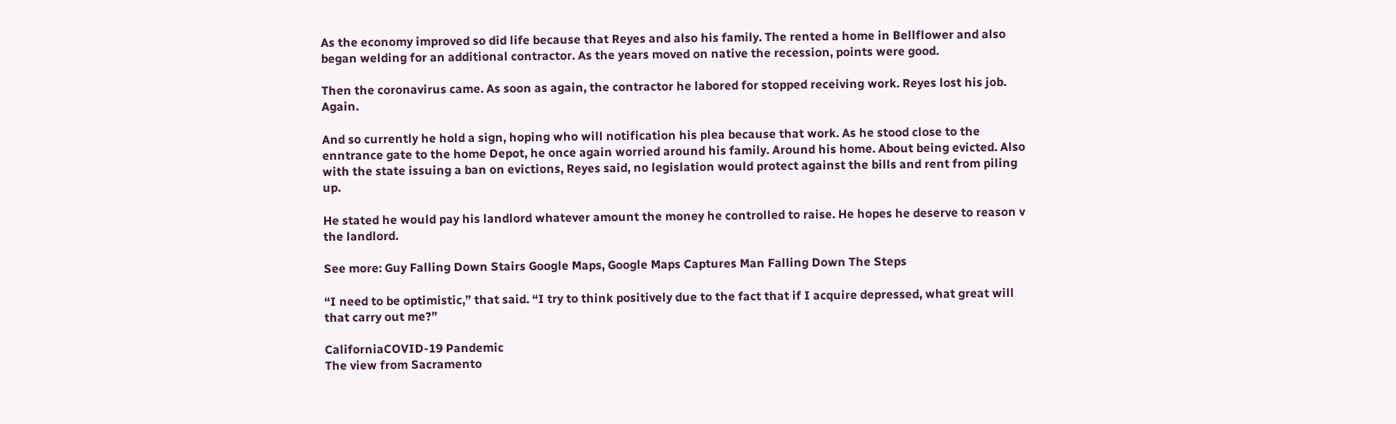As the economy improved so did life because that Reyes and also his family. The rented a home in Bellflower and also began welding for an additional contractor. As the years moved on native the recession, points were good.

Then the coronavirus came. As soon as again, the contractor he labored for stopped receiving work. Reyes lost his job. Again.

And so currently he hold a sign, hoping who will notification his plea because that work. As he stood close to the enntrance gate to the home Depot, he once again worried around his family. Around his home. About being evicted. Also with the state issuing a ban on evictions, Reyes said, no legislation would protect against the bills and rent from piling up.

He stated he would pay his landlord whatever amount the money he controlled to raise. He hopes he deserve to reason v the landlord.

See more: Guy Falling Down Stairs Google Maps, Google Maps Captures Man Falling Down The Steps

“I need to be optimistic,” that said. “I try to think positively due to the fact that if I acquire depressed, what great will that carry out me?”

CaliforniaCOVID-19 Pandemic
The view from Sacramento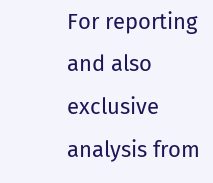For reporting and also exclusive analysis from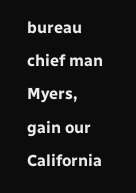bureau chief man Myers, gain our California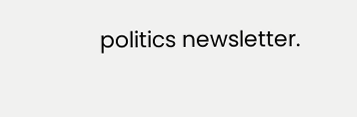politics newsletter.